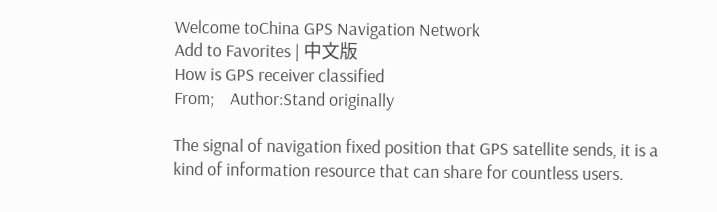Welcome toChina GPS Navigation Network
Add to Favorites | 中文版
How is GPS receiver classified
From;    Author:Stand originally

The signal of navigation fixed position that GPS satellite sends, it is a kind of information resource that can share for countless users.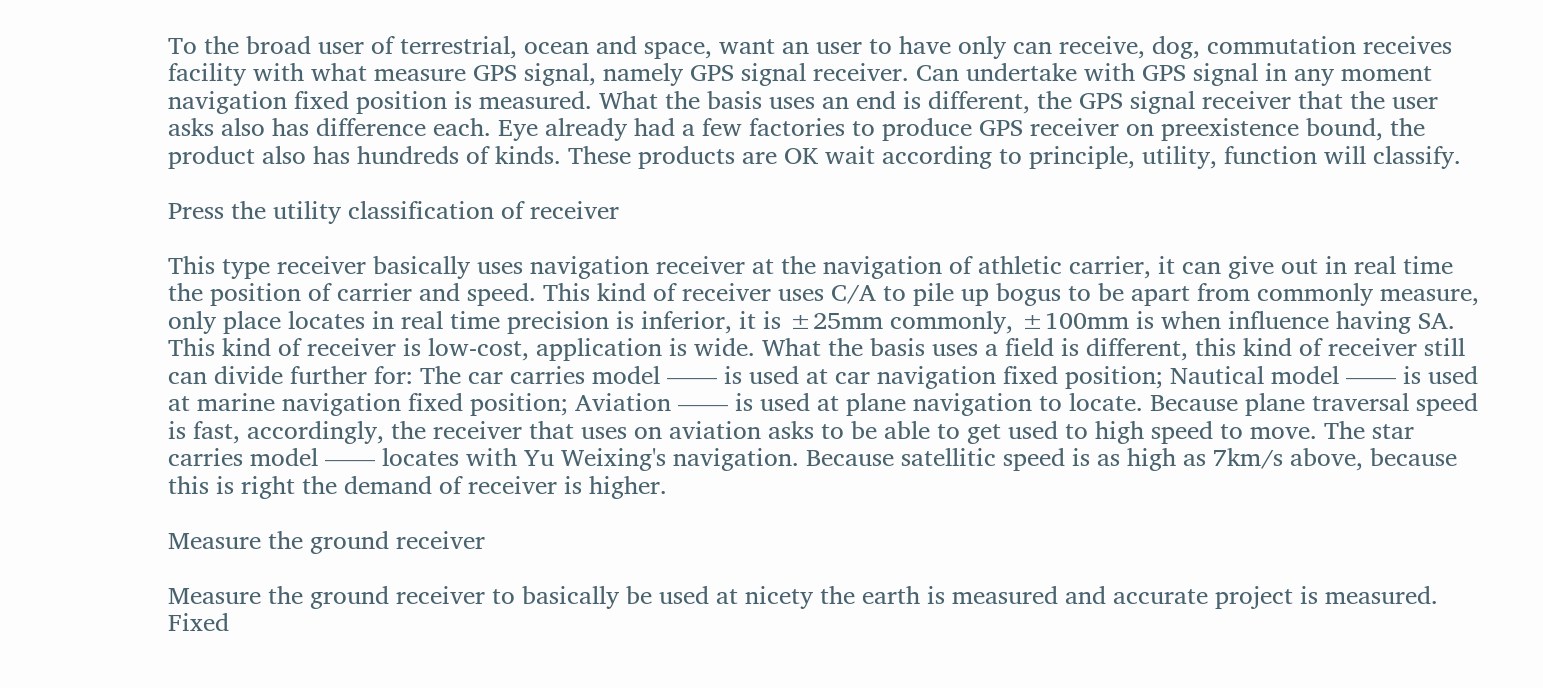To the broad user of terrestrial, ocean and space, want an user to have only can receive, dog, commutation receives facility with what measure GPS signal, namely GPS signal receiver. Can undertake with GPS signal in any moment navigation fixed position is measured. What the basis uses an end is different, the GPS signal receiver that the user asks also has difference each. Eye already had a few factories to produce GPS receiver on preexistence bound, the product also has hundreds of kinds. These products are OK wait according to principle, utility, function will classify.

Press the utility classification of receiver

This type receiver basically uses navigation receiver at the navigation of athletic carrier, it can give out in real time the position of carrier and speed. This kind of receiver uses C/A to pile up bogus to be apart from commonly measure, only place locates in real time precision is inferior, it is ±25mm commonly, ±100mm is when influence having SA. This kind of receiver is low-cost, application is wide. What the basis uses a field is different, this kind of receiver still can divide further for: The car carries model —— is used at car navigation fixed position; Nautical model —— is used at marine navigation fixed position; Aviation —— is used at plane navigation to locate. Because plane traversal speed is fast, accordingly, the receiver that uses on aviation asks to be able to get used to high speed to move. The star carries model —— locates with Yu Weixing's navigation. Because satellitic speed is as high as 7km/s above, because this is right the demand of receiver is higher.

Measure the ground receiver

Measure the ground receiver to basically be used at nicety the earth is measured and accurate project is measured. Fixed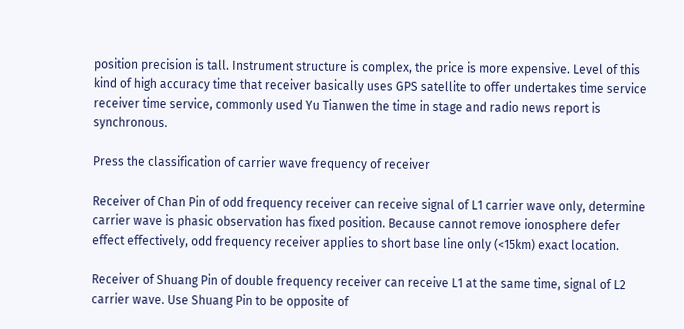position precision is tall. Instrument structure is complex, the price is more expensive. Level of this kind of high accuracy time that receiver basically uses GPS satellite to offer undertakes time service receiver time service, commonly used Yu Tianwen the time in stage and radio news report is synchronous.

Press the classification of carrier wave frequency of receiver

Receiver of Chan Pin of odd frequency receiver can receive signal of L1 carrier wave only, determine carrier wave is phasic observation has fixed position. Because cannot remove ionosphere defer effect effectively, odd frequency receiver applies to short base line only (<15km) exact location.

Receiver of Shuang Pin of double frequency receiver can receive L1 at the same time, signal of L2 carrier wave. Use Shuang Pin to be opposite of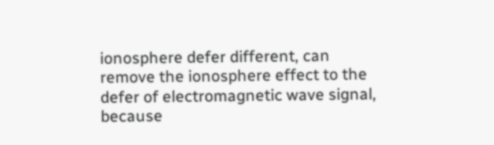ionosphere defer different, can remove the ionosphere effect to the defer of electromagnetic wave signal, because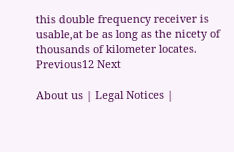this double frequency receiver is usable,at be as long as the nicety of thousands of kilometer locates.
Previous12 Next

About us | Legal Notices |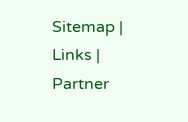Sitemap | Links | Partner